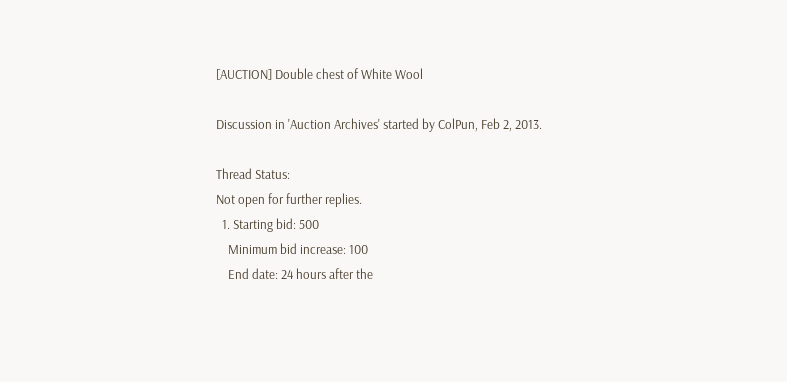[AUCTION] Double chest of White Wool

Discussion in 'Auction Archives' started by ColPun, Feb 2, 2013.

Thread Status:
Not open for further replies.
  1. Starting bid: 500
    Minimum bid increase: 100
    End date: 24 hours after the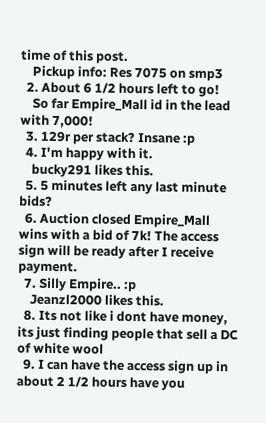time of this post.
    Pickup info: Res 7075 on smp3
  2. About 6 1/2 hours left to go!
    So far Empire_Mall id in the lead with 7,000!
  3. 129r per stack? Insane :p
  4. I'm happy with it.
    bucky291 likes this.
  5. 5 minutes left any last minute bids?
  6. Auction closed Empire_Mall wins with a bid of 7k! The access sign will be ready after I receive payment.
  7. Silly Empire.. :p
    Jeanzl2000 likes this.
  8. Its not like i dont have money, its just finding people that sell a DC of white wool
  9. I can have the access sign up in about 2 1/2 hours have you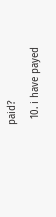paid?
  10. i have payed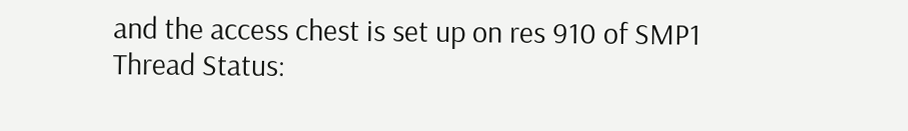and the access chest is set up on res 910 of SMP1
Thread Status: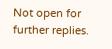Not open for further replies.